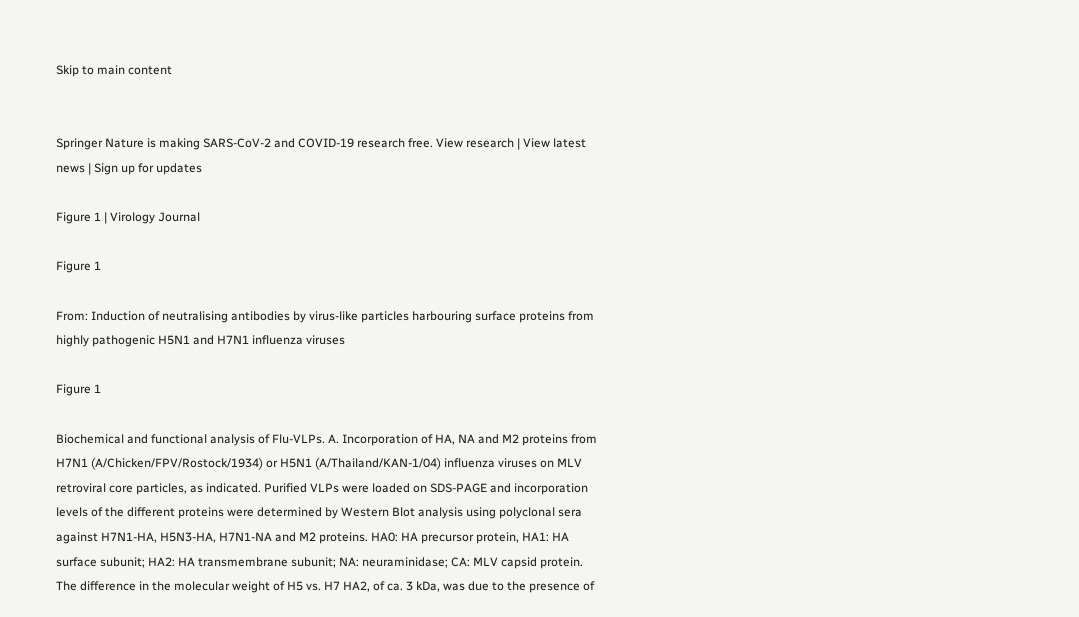Skip to main content


Springer Nature is making SARS-CoV-2 and COVID-19 research free. View research | View latest news | Sign up for updates

Figure 1 | Virology Journal

Figure 1

From: Induction of neutralising antibodies by virus-like particles harbouring surface proteins from highly pathogenic H5N1 and H7N1 influenza viruses

Figure 1

Biochemical and functional analysis of Flu-VLPs. A. Incorporation of HA, NA and M2 proteins from H7N1 (A/Chicken/FPV/Rostock/1934) or H5N1 (A/Thailand/KAN-1/04) influenza viruses on MLV retroviral core particles, as indicated. Purified VLPs were loaded on SDS-PAGE and incorporation levels of the different proteins were determined by Western Blot analysis using polyclonal sera against H7N1-HA, H5N3-HA, H7N1-NA and M2 proteins. HA0: HA precursor protein, HA1: HA surface subunit; HA2: HA transmembrane subunit; NA: neuraminidase; CA: MLV capsid protein. The difference in the molecular weight of H5 vs. H7 HA2, of ca. 3 kDa, was due to the presence of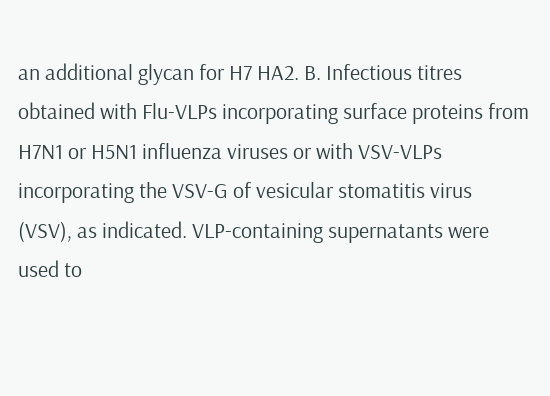an additional glycan for H7 HA2. B. Infectious titres obtained with Flu-VLPs incorporating surface proteins from H7N1 or H5N1 influenza viruses or with VSV-VLPs incorporating the VSV-G of vesicular stomatitis virus (VSV), as indicated. VLP-containing supernatants were used to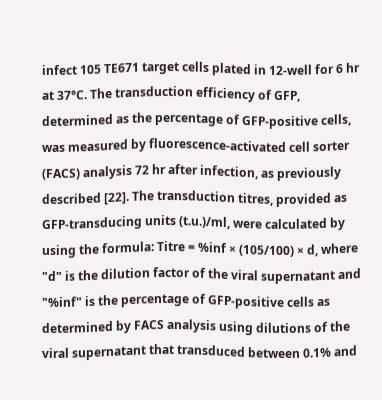infect 105 TE671 target cells plated in 12-well for 6 hr at 37°C. The transduction efficiency of GFP, determined as the percentage of GFP-positive cells, was measured by fluorescence-activated cell sorter (FACS) analysis 72 hr after infection, as previously described [22]. The transduction titres, provided as GFP-transducing units (t.u.)/ml, were calculated by using the formula: Titre = %inf × (105/100) × d, where "d" is the dilution factor of the viral supernatant and "%inf" is the percentage of GFP-positive cells as determined by FACS analysis using dilutions of the viral supernatant that transduced between 0.1% and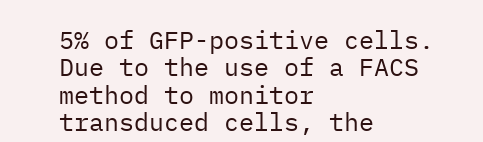5% of GFP-positive cells. Due to the use of a FACS method to monitor transduced cells, the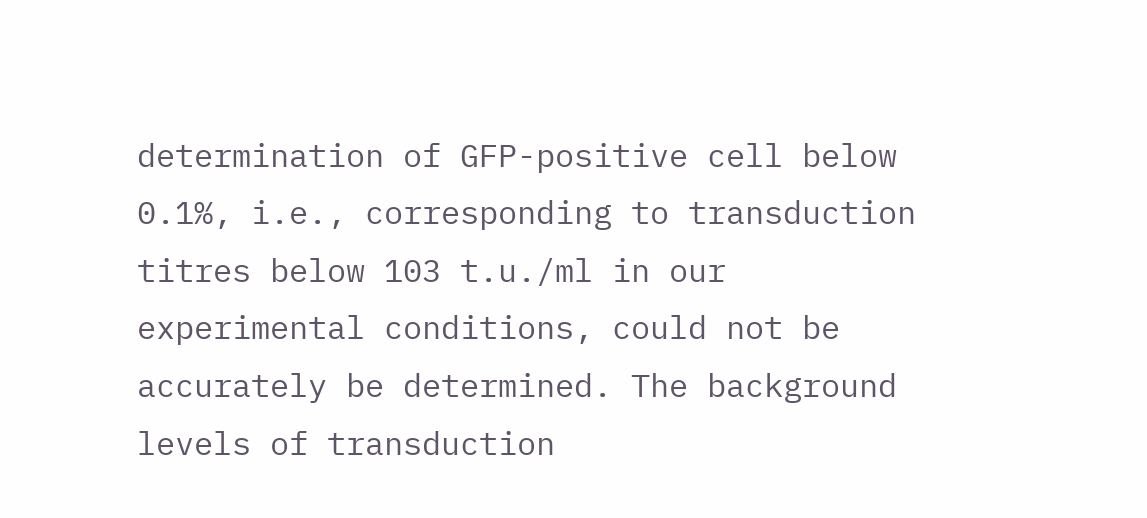determination of GFP-positive cell below 0.1%, i.e., corresponding to transduction titres below 103 t.u./ml in our experimental conditions, could not be accurately be determined. The background levels of transduction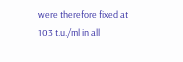were therefore fixed at 103 t.u./ml in all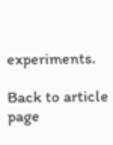experiments.

Back to article page